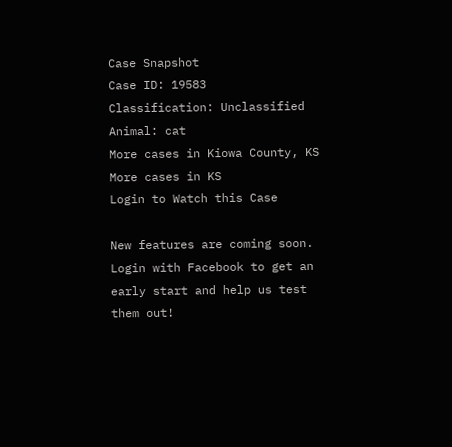Case Snapshot
Case ID: 19583
Classification: Unclassified
Animal: cat
More cases in Kiowa County, KS
More cases in KS
Login to Watch this Case

New features are coming soon. Login with Facebook to get an early start and help us test them out!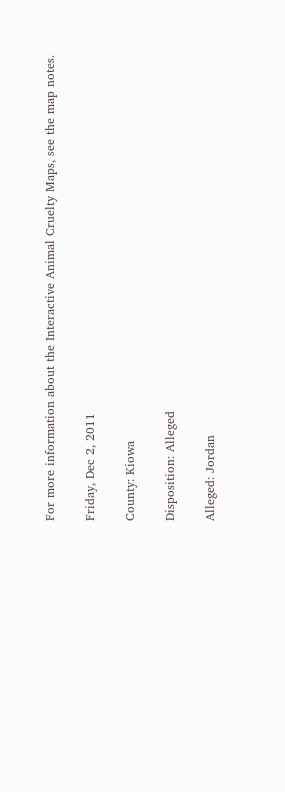For more information about the Interactive Animal Cruelty Maps, see the map notes.

Friday, Dec 2, 2011

County: Kiowa

Disposition: Alleged

Alleged: Jordan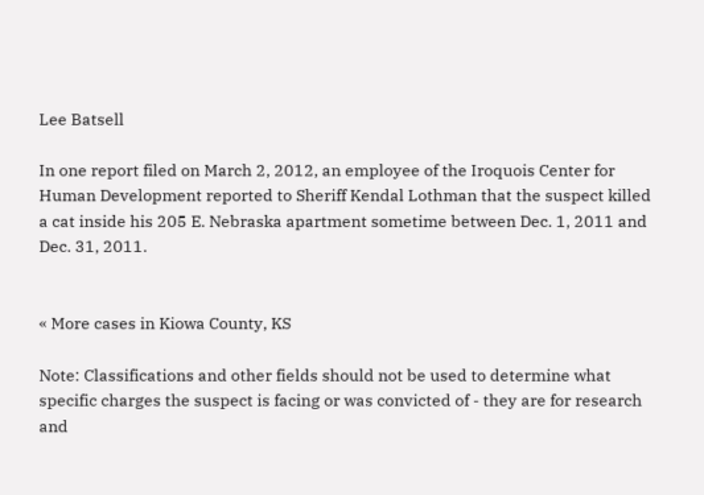Lee Batsell

In one report filed on March 2, 2012, an employee of the Iroquois Center for Human Development reported to Sheriff Kendal Lothman that the suspect killed a cat inside his 205 E. Nebraska apartment sometime between Dec. 1, 2011 and Dec. 31, 2011.


« More cases in Kiowa County, KS

Note: Classifications and other fields should not be used to determine what specific charges the suspect is facing or was convicted of - they are for research and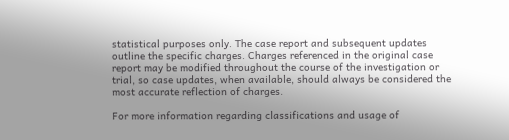statistical purposes only. The case report and subsequent updates outline the specific charges. Charges referenced in the original case report may be modified throughout the course of the investigation or trial, so case updates, when available, should always be considered the most accurate reflection of charges.

For more information regarding classifications and usage of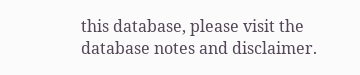this database, please visit the database notes and disclaimer.